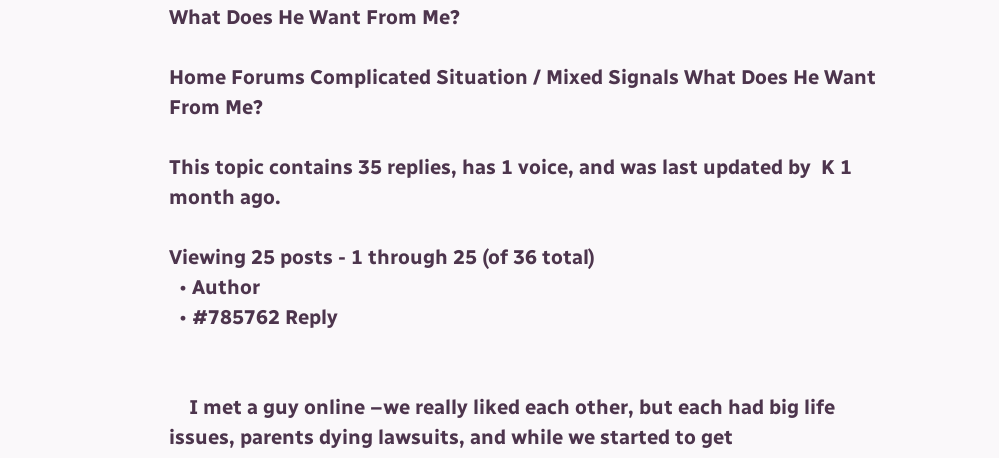What Does He Want From Me?

Home Forums Complicated Situation / Mixed Signals What Does He Want From Me?

This topic contains 35 replies, has 1 voice, and was last updated by  K 1 month ago.

Viewing 25 posts - 1 through 25 (of 36 total)
  • Author
  • #785762 Reply


    I met a guy online –we really liked each other, but each had big life issues, parents dying lawsuits, and while we started to get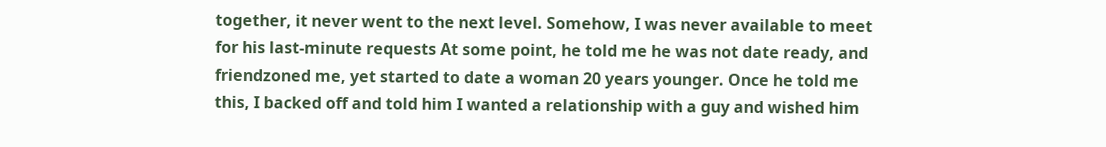together, it never went to the next level. Somehow, I was never available to meet for his last-minute requests At some point, he told me he was not date ready, and friendzoned me, yet started to date a woman 20 years younger. Once he told me this, I backed off and told him I wanted a relationship with a guy and wished him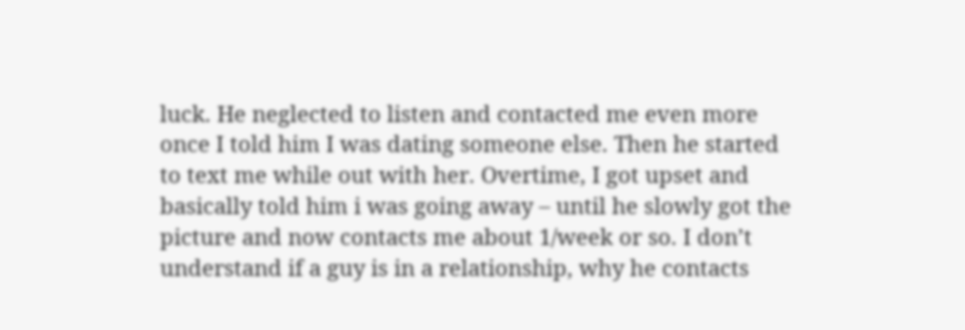luck. He neglected to listen and contacted me even more once I told him I was dating someone else. Then he started to text me while out with her. Overtime, I got upset and basically told him i was going away – until he slowly got the picture and now contacts me about 1/week or so. I don’t understand if a guy is in a relationship, why he contacts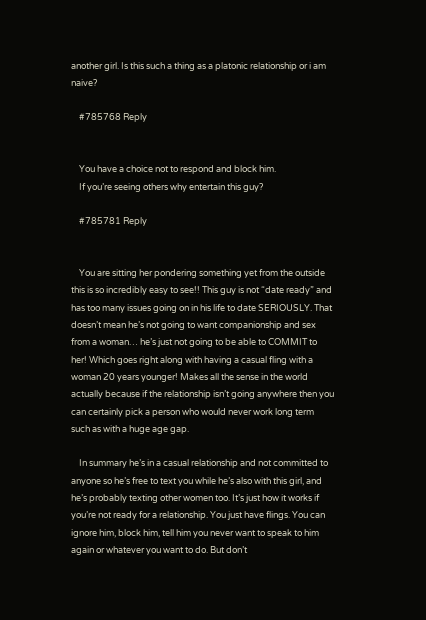another girl. Is this such a thing as a platonic relationship or i am naive?

    #785768 Reply


    You have a choice not to respond and block him.
    If you’re seeing others why entertain this guy?

    #785781 Reply


    You are sitting her pondering something yet from the outside this is so incredibly easy to see!! This guy is not “date ready” and has too many issues going on in his life to date SERIOUSLY. That doesn’t mean he’s not going to want companionship and sex from a woman… he’s just not going to be able to COMMIT to her! Which goes right along with having a casual fling with a woman 20 years younger! Makes all the sense in the world actually because if the relationship isn’t going anywhere then you can certainly pick a person who would never work long term such as with a huge age gap.

    In summary he’s in a casual relationship and not committed to anyone so he’s free to text you while he’s also with this girl, and he’s probably texting other women too. It’s just how it works if you’re not ready for a relationship. You just have flings. You can ignore him, block him, tell him you never want to speak to him again or whatever you want to do. But don’t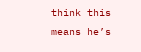think this means he’s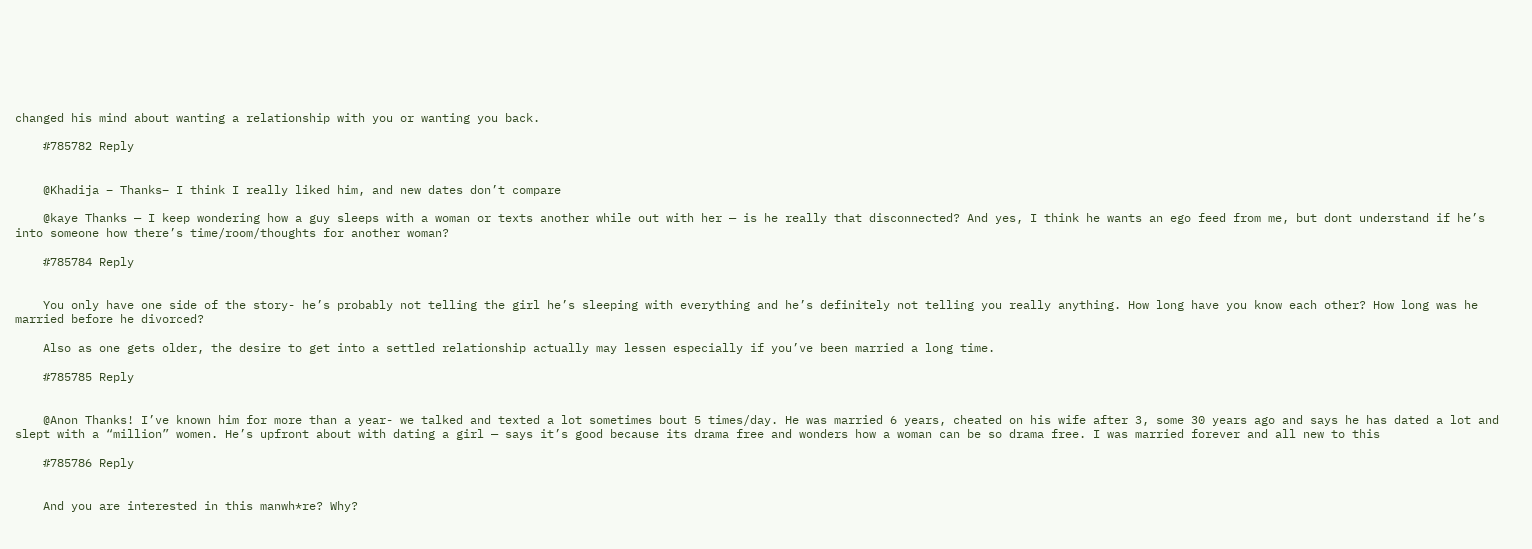changed his mind about wanting a relationship with you or wanting you back.

    #785782 Reply


    @Khadija – Thanks– I think I really liked him, and new dates don’t compare

    @kaye Thanks — I keep wondering how a guy sleeps with a woman or texts another while out with her — is he really that disconnected? And yes, I think he wants an ego feed from me, but dont understand if he’s into someone how there’s time/room/thoughts for another woman?

    #785784 Reply


    You only have one side of the story- he’s probably not telling the girl he’s sleeping with everything and he’s definitely not telling you really anything. How long have you know each other? How long was he married before he divorced?

    Also as one gets older, the desire to get into a settled relationship actually may lessen especially if you’ve been married a long time.

    #785785 Reply


    @Anon Thanks! I’ve known him for more than a year- we talked and texted a lot sometimes bout 5 times/day. He was married 6 years, cheated on his wife after 3, some 30 years ago and says he has dated a lot and slept with a “million” women. He’s upfront about with dating a girl — says it’s good because its drama free and wonders how a woman can be so drama free. I was married forever and all new to this

    #785786 Reply


    And you are interested in this manwh*re? Why?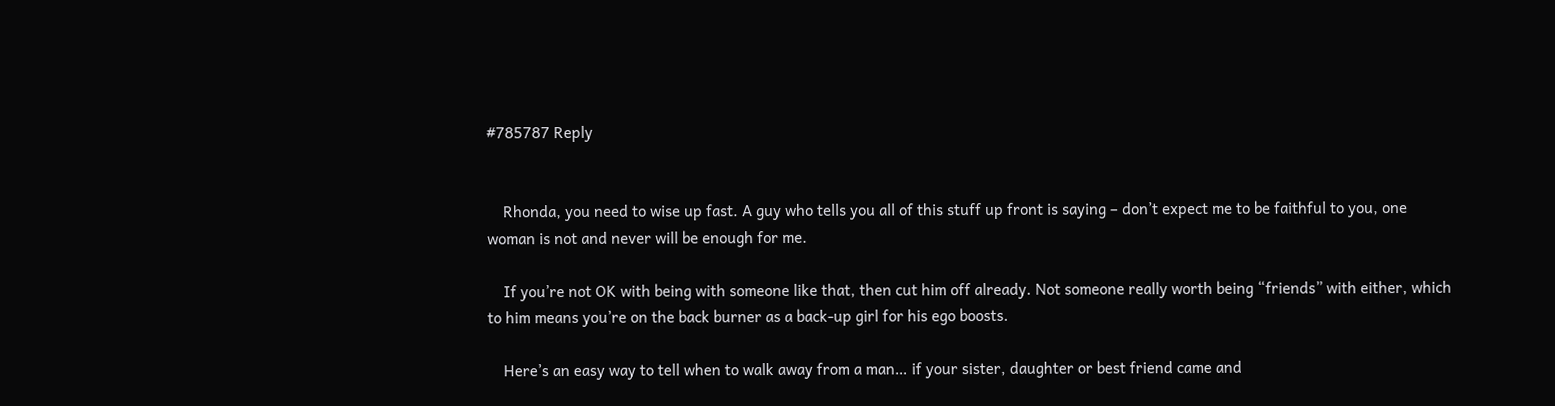#785787 Reply


    Rhonda, you need to wise up fast. A guy who tells you all of this stuff up front is saying – don’t expect me to be faithful to you, one woman is not and never will be enough for me.

    If you’re not OK with being with someone like that, then cut him off already. Not someone really worth being “friends” with either, which to him means you’re on the back burner as a back-up girl for his ego boosts.

    Here’s an easy way to tell when to walk away from a man… if your sister, daughter or best friend came and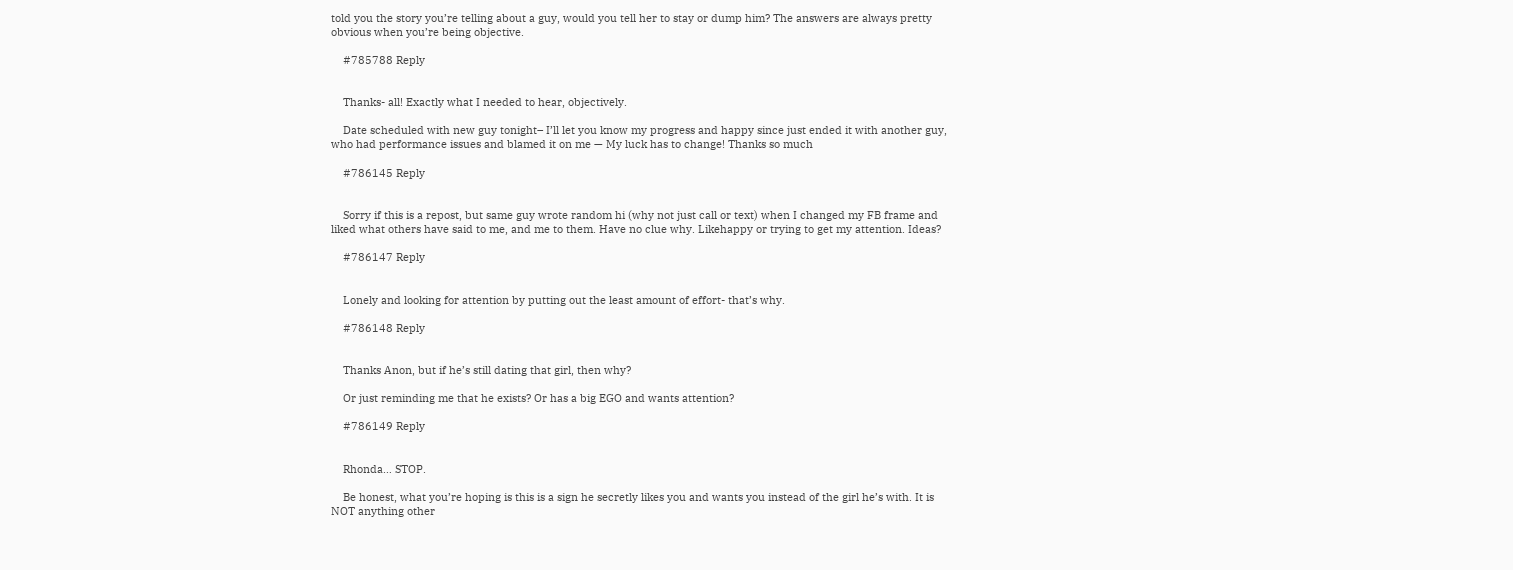told you the story you’re telling about a guy, would you tell her to stay or dump him? The answers are always pretty obvious when you’re being objective.

    #785788 Reply


    Thanks- all! Exactly what I needed to hear, objectively.

    Date scheduled with new guy tonight– I’ll let you know my progress and happy since just ended it with another guy, who had performance issues and blamed it on me — My luck has to change! Thanks so much

    #786145 Reply


    Sorry if this is a repost, but same guy wrote random hi (why not just call or text) when I changed my FB frame and liked what others have said to me, and me to them. Have no clue why. Likehappy or trying to get my attention. Ideas?

    #786147 Reply


    Lonely and looking for attention by putting out the least amount of effort- that’s why.

    #786148 Reply


    Thanks Anon, but if he’s still dating that girl, then why?

    Or just reminding me that he exists? Or has a big EGO and wants attention?

    #786149 Reply


    Rhonda… STOP.

    Be honest, what you’re hoping is this is a sign he secretly likes you and wants you instead of the girl he’s with. It is NOT anything other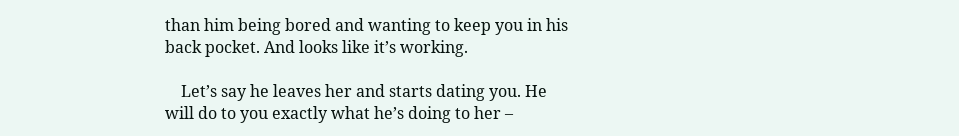than him being bored and wanting to keep you in his back pocket. And looks like it’s working.

    Let’s say he leaves her and starts dating you. He will do to you exactly what he’s doing to her –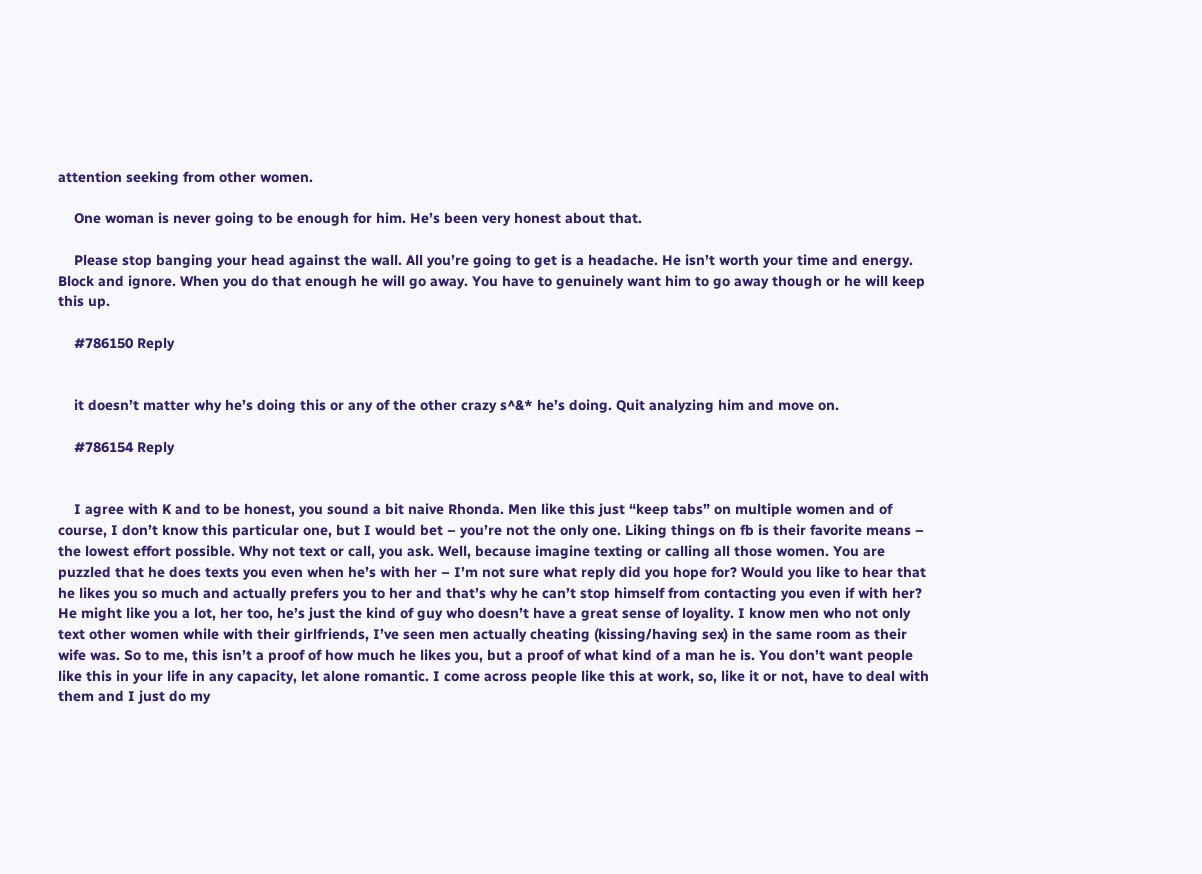attention seeking from other women.

    One woman is never going to be enough for him. He’s been very honest about that.

    Please stop banging your head against the wall. All you’re going to get is a headache. He isn’t worth your time and energy. Block and ignore. When you do that enough he will go away. You have to genuinely want him to go away though or he will keep this up.

    #786150 Reply


    it doesn’t matter why he’s doing this or any of the other crazy s^&* he’s doing. Quit analyzing him and move on.

    #786154 Reply


    I agree with K and to be honest, you sound a bit naive Rhonda. Men like this just “keep tabs” on multiple women and of course, I don’t know this particular one, but I would bet – you’re not the only one. Liking things on fb is their favorite means – the lowest effort possible. Why not text or call, you ask. Well, because imagine texting or calling all those women. You are puzzled that he does texts you even when he’s with her – I’m not sure what reply did you hope for? Would you like to hear that he likes you so much and actually prefers you to her and that’s why he can’t stop himself from contacting you even if with her? He might like you a lot, her too, he’s just the kind of guy who doesn’t have a great sense of loyality. I know men who not only text other women while with their girlfriends, I’ve seen men actually cheating (kissing/having sex) in the same room as their wife was. So to me, this isn’t a proof of how much he likes you, but a proof of what kind of a man he is. You don’t want people like this in your life in any capacity, let alone romantic. I come across people like this at work, so, like it or not, have to deal with them and I just do my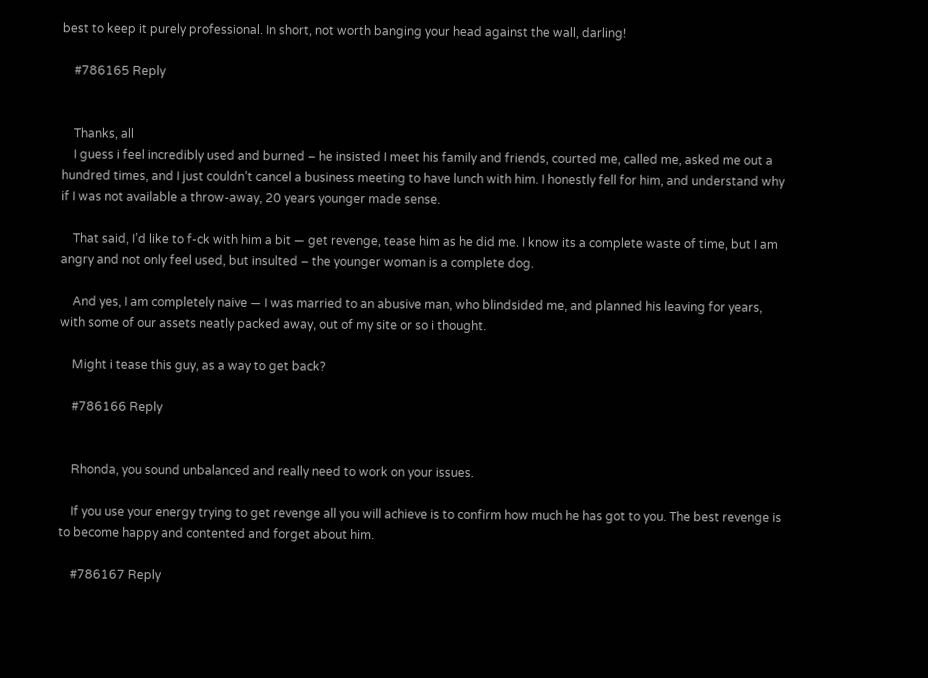best to keep it purely professional. In short, not worth banging your head against the wall, darling!

    #786165 Reply


    Thanks, all
    I guess i feel incredibly used and burned – he insisted I meet his family and friends, courted me, called me, asked me out a hundred times, and I just couldn’t cancel a business meeting to have lunch with him. I honestly fell for him, and understand why if I was not available a throw-away, 20 years younger made sense.

    That said, I’d like to f-ck with him a bit — get revenge, tease him as he did me. I know its a complete waste of time, but I am angry and not only feel used, but insulted – the younger woman is a complete dog.

    And yes, I am completely naive — I was married to an abusive man, who blindsided me, and planned his leaving for years, with some of our assets neatly packed away, out of my site or so i thought.

    Might i tease this guy, as a way to get back?

    #786166 Reply


    Rhonda, you sound unbalanced and really need to work on your issues.

    If you use your energy trying to get revenge all you will achieve is to confirm how much he has got to you. The best revenge is to become happy and contented and forget about him.

    #786167 Reply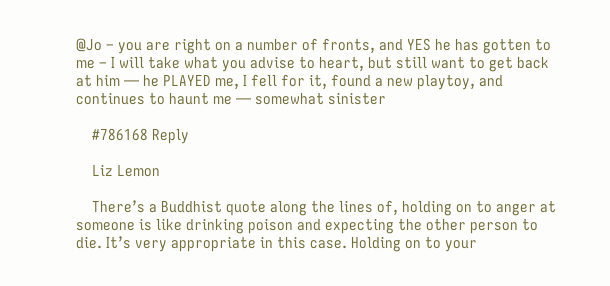@Jo – you are right on a number of fronts, and YES he has gotten to me – I will take what you advise to heart, but still want to get back at him — he PLAYED me, I fell for it, found a new playtoy, and continues to haunt me — somewhat sinister

    #786168 Reply

    Liz Lemon

    There’s a Buddhist quote along the lines of, holding on to anger at someone is like drinking poison and expecting the other person to die. It’s very appropriate in this case. Holding on to your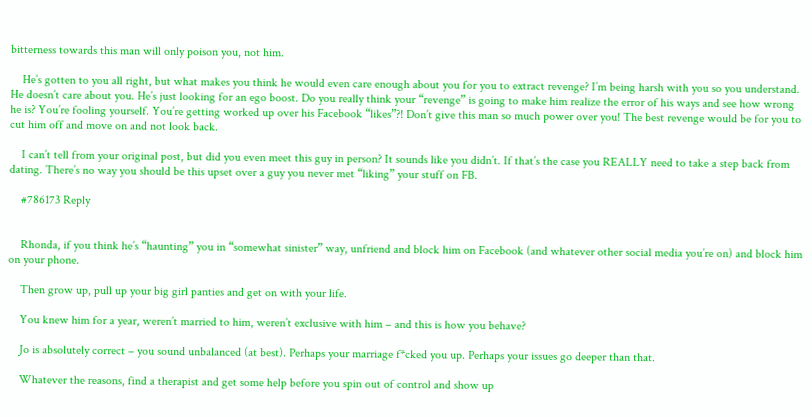bitterness towards this man will only poison you, not him.

    He’s gotten to you all right, but what makes you think he would even care enough about you for you to extract revenge? I’m being harsh with you so you understand. He doesn’t care about you. He’s just looking for an ego boost. Do you really think your “revenge” is going to make him realize the error of his ways and see how wrong he is? You’re fooling yourself. You’re getting worked up over his Facebook “likes”?! Don’t give this man so much power over you! The best revenge would be for you to cut him off and move on and not look back.

    I can’t tell from your original post, but did you even meet this guy in person? It sounds like you didn’t. If that’s the case you REALLY need to take a step back from dating. There’s no way you should be this upset over a guy you never met “liking” your stuff on FB.

    #786173 Reply


    Rhonda, if you think he’s “haunting” you in “somewhat sinister” way, unfriend and block him on Facebook (and whatever other social media you’re on) and block him on your phone.

    Then grow up, pull up your big girl panties and get on with your life.

    You knew him for a year, weren’t married to him, weren’t exclusive with him – and this is how you behave?

    Jo is absolutely correct – you sound unbalanced (at best). Perhaps your marriage f*cked you up. Perhaps your issues go deeper than that.

    Whatever the reasons, find a therapist and get some help before you spin out of control and show up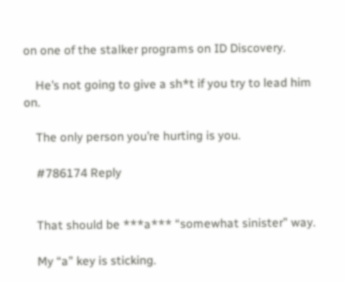on one of the stalker programs on ID Discovery.

    He’s not going to give a sh*t if you try to lead him on.

    The only person you’re hurting is you.

    #786174 Reply


    That should be ***a*** “somewhat sinister” way.

    My “a” key is sticking.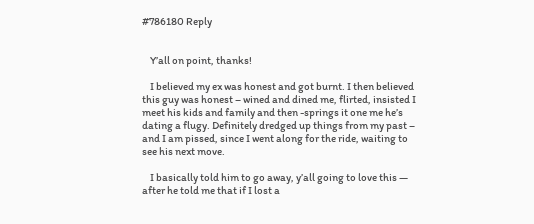#786180 Reply


    Y’all on point, thanks!

    I believed my ex was honest and got burnt. I then believed this guy was honest – wined and dined me, flirted, insisted I meet his kids and family and then -springs it one me he’s dating a flugy. Definitely dredged up things from my past – and I am pissed, since I went along for the ride, waiting to see his next move.

    I basically told him to go away, y’all going to love this — after he told me that if I lost a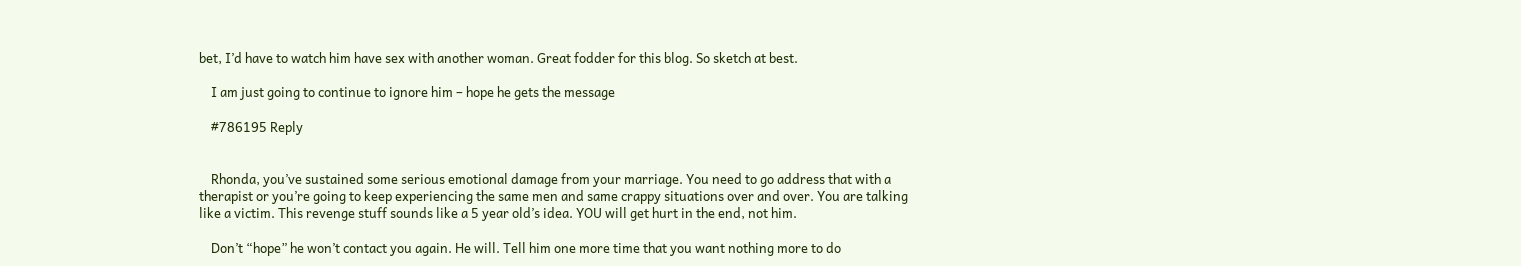bet, I’d have to watch him have sex with another woman. Great fodder for this blog. So sketch at best.

    I am just going to continue to ignore him – hope he gets the message

    #786195 Reply


    Rhonda, you’ve sustained some serious emotional damage from your marriage. You need to go address that with a therapist or you’re going to keep experiencing the same men and same crappy situations over and over. You are talking like a victim. This revenge stuff sounds like a 5 year old’s idea. YOU will get hurt in the end, not him.

    Don’t “hope” he won’t contact you again. He will. Tell him one more time that you want nothing more to do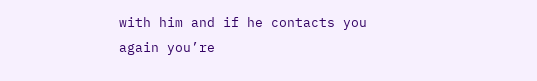with him and if he contacts you again you’re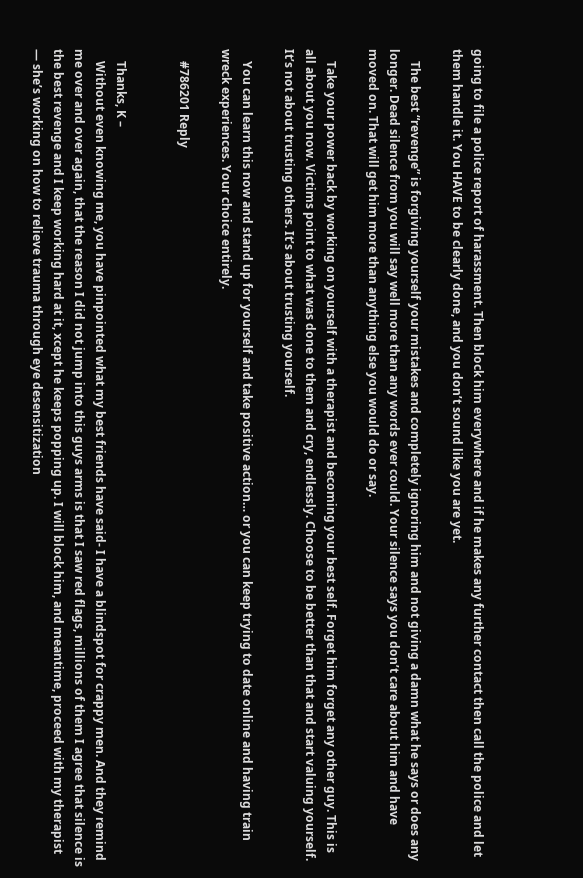going to file a police report of harassment. Then block him everywhere and if he makes any further contact then call the police and let them handle it. You HAVE to be clearly done, and you don’t sound like you are yet.

    The best “revenge” is forgiving yourself your mistakes and completely ignoring him and not giving a damn what he says or does any longer. Dead silence from you will say well more than any words ever could. Your silence says you don’t care about him and have moved on. That will get him more than anything else you would do or say.

    Take your power back by working on yourself with a therapist and becoming your best self. Forget him forget any other guy. This is all about you now. Victims point to what was done to them and cry, endlessly. Choose to be better than that and start valuing yourself. It’s not about trusting others. It’s about trusting yourself.

    You can learn this now and stand up for yourself and take positive action… or you can keep trying to date online and having train wreck experiences. Your choice entirely.

    #786201 Reply


    Thanks, K –
    Without even knowing me, you have pinpointed what my best friends have said- I have a blindspot for crappy men. And they remind me over and over again, that the reason I did not jump into this guys arms is that I saw red flags, millions of them I agree that silence is the best revenge and I keep working hard at it, xcept he keeps popping up. I will block him, and meantime, proceed with my therapist — she’s working on how to relieve trauma through eye desensitization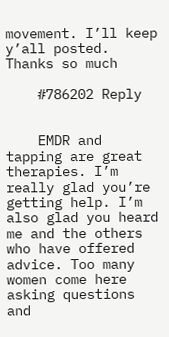movement. I’ll keep y’all posted. Thanks so much

    #786202 Reply


    EMDR and tapping are great therapies. I’m really glad you’re getting help. I’m also glad you heard me and the others who have offered advice. Too many women come here asking questions and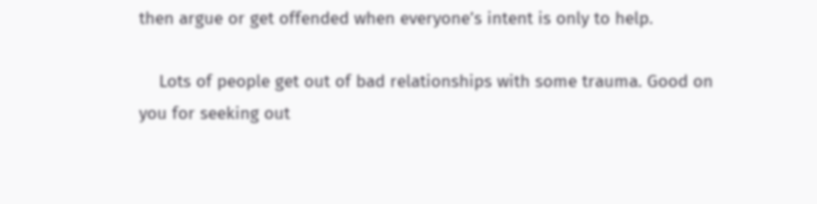then argue or get offended when everyone’s intent is only to help.

    Lots of people get out of bad relationships with some trauma. Good on you for seeking out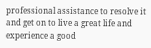professional assistance to resolve it and get on to live a great life and experience a good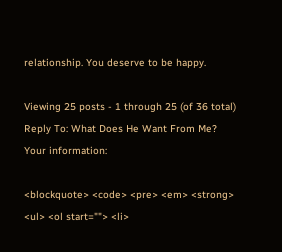relationship. You deserve to be happy.

Viewing 25 posts - 1 through 25 (of 36 total)
Reply To: What Does He Want From Me?
Your information:

<blockquote> <code> <pre> <em> <strong> <ul> <ol start=""> <li>